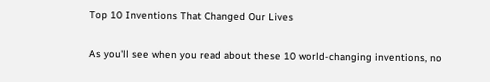Top 10 Inventions That Changed Our Lives

As you'll see when you read about these 10 world-changing inventions, no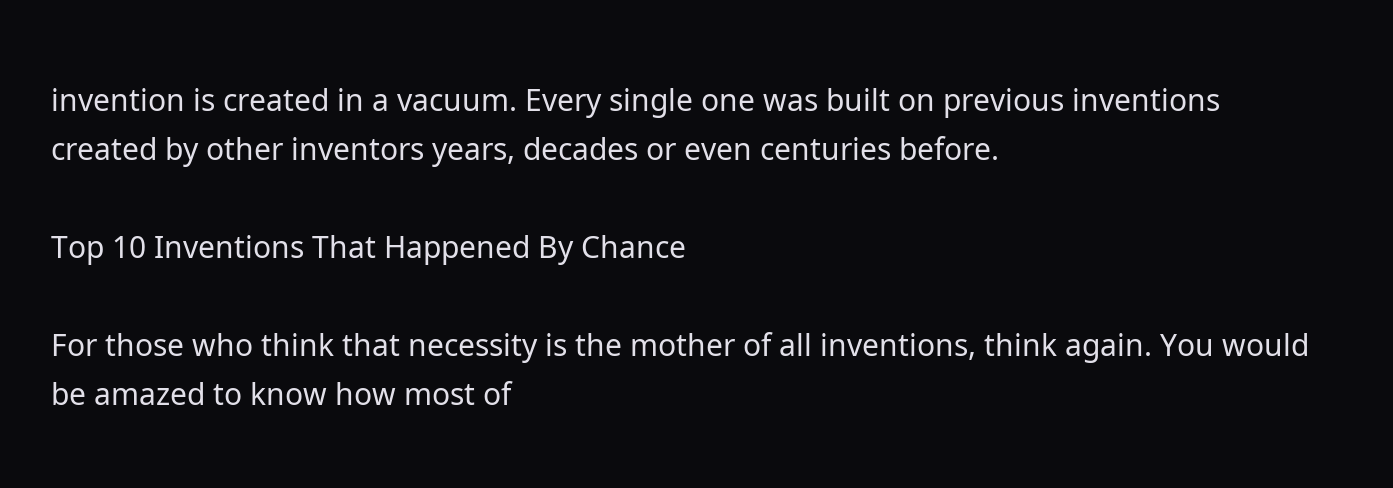invention is created in a vacuum. Every single one was built on previous inventions created by other inventors years, decades or even centuries before.

Top 10 Inventions That Happened By Chance

For those who think that necessity is the mother of all inventions, think again. You would be amazed to know how most of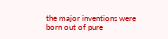the major inventions were born out of pure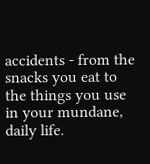accidents - from the snacks you eat to the things you use in your mundane, daily life.